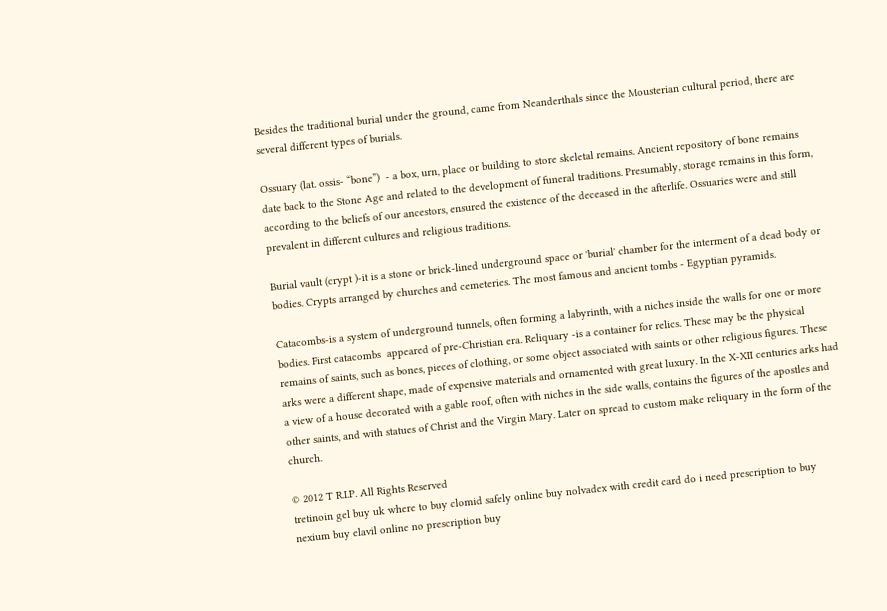Besides the traditional burial under the ground, came from Neanderthals since the Mousterian cultural period, there are several different types of burials.

Ossuary (lat. ossis- “bone”)  - a box, urn, place or building to store skeletal remains. Ancient repository of bone remains date back to the Stone Age and related to the development of funeral traditions. Presumably, storage remains in this form, according to the beliefs of our ancestors, ensured the existence of the deceased in the afterlife. Ossuaries were and still prevalent in different cultures and religious traditions.

Burial vault (crypt )-it is a stone or brick-lined underground space or 'burial' chamber for the interment of a dead body or bodies. Crypts arranged by churches and cemeteries. The most famous and ancient tombs - Egyptian pyramids.

Catacombs-is a system of underground tunnels, often forming a labyrinth, with a niches inside the walls for one or more bodies. First catacombs  appeared of pre-Christian era. Reliquary -is a container for relics. These may be the physical remains of saints, such as bones, pieces of clothing, or some object associated with saints or other religious figures. These arks were a different shape, made of expensive materials and ornamented with great luxury. In the X-XII centuries arks had a view of a house decorated with a gable roof, often with niches in the side walls, contains the figures of the apostles and other saints, and with statues of Christ and the Virgin Mary. Later on spread to custom make reliquary in the form of the church.

© 2012 T R.I.P. All Rights Reserved
tretinoin gel buy uk where to buy clomid safely online buy nolvadex with credit card do i need prescription to buy nexium buy elavil online no prescription buy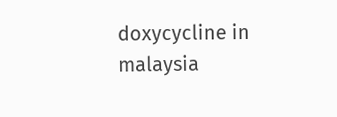doxycycline in malaysia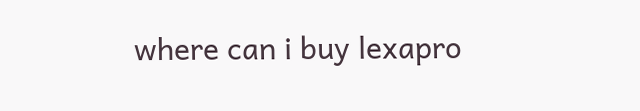where can i buy lexapro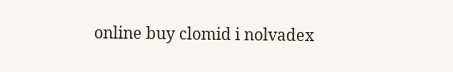online buy clomid i nolvadex